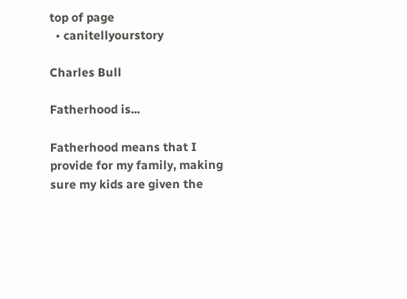top of page
  • canitellyourstory

Charles Bull

Fatherhood is...

Fatherhood means that I provide for my family, making sure my kids are given the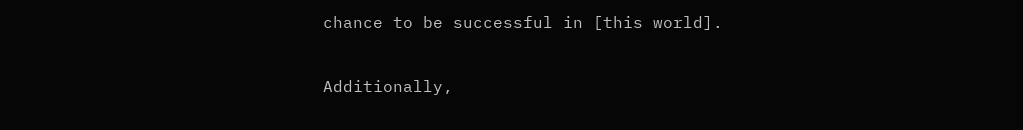chance to be successful in [this world].

Additionally,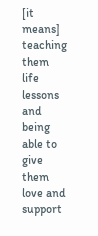[it means] teaching them life lessons and being able to give them love and support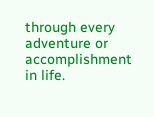through every adventure or accomplishment in life.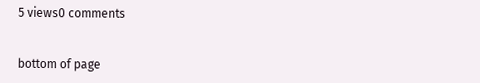5 views0 comments


bottom of page